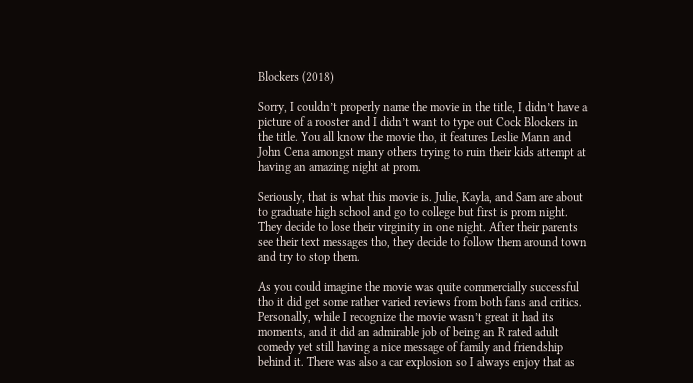Blockers (2018)

Sorry, I couldn’t properly name the movie in the title, I didn’t have a picture of a rooster and I didn’t want to type out Cock Blockers in the title. You all know the movie tho, it features Leslie Mann and John Cena amongst many others trying to ruin their kids attempt at having an amazing night at prom.

Seriously, that is what this movie is. Julie, Kayla, and Sam are about to graduate high school and go to college but first is prom night. They decide to lose their virginity in one night. After their parents see their text messages tho, they decide to follow them around town and try to stop them.

As you could imagine the movie was quite commercially successful tho it did get some rather varied reviews from both fans and critics. Personally, while I recognize the movie wasn’t great it had its moments, and it did an admirable job of being an R rated adult comedy yet still having a nice message of family and friendship behind it. There was also a car explosion so I always enjoy that as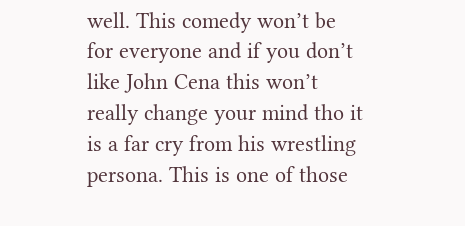well. This comedy won’t be for everyone and if you don’t like John Cena this won’t really change your mind tho it is a far cry from his wrestling persona. This is one of those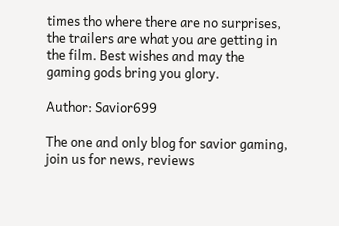times tho where there are no surprises, the trailers are what you are getting in the film. Best wishes and may the gaming gods bring you glory.

Author: Savior699

The one and only blog for savior gaming, join us for news, reviews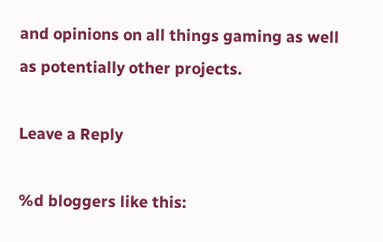and opinions on all things gaming as well as potentially other projects.

Leave a Reply

%d bloggers like this: